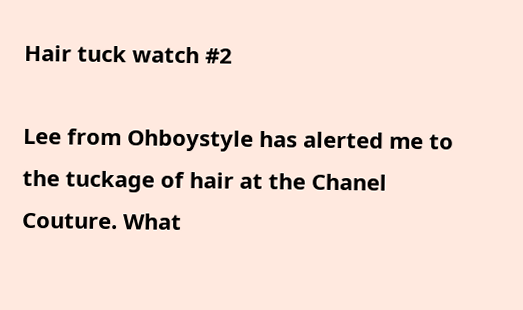Hair tuck watch #2

Lee from Ohboystyle has alerted me to the tuckage of hair at the Chanel Couture. What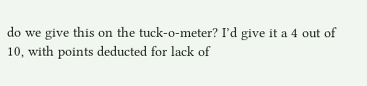do we give this on the tuck-o-meter? I’d give it a 4 out of 10, with points deducted for lack of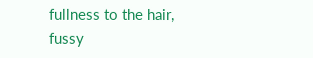fullness to the hair, fussy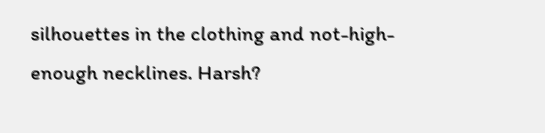silhouettes in the clothing and not-high-enough necklines. Harsh?